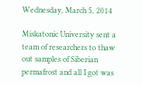Wednesday, March 5, 2014

Miskatonic University sent a team of researchers to thaw out samples of Siberian permafrost and all I got was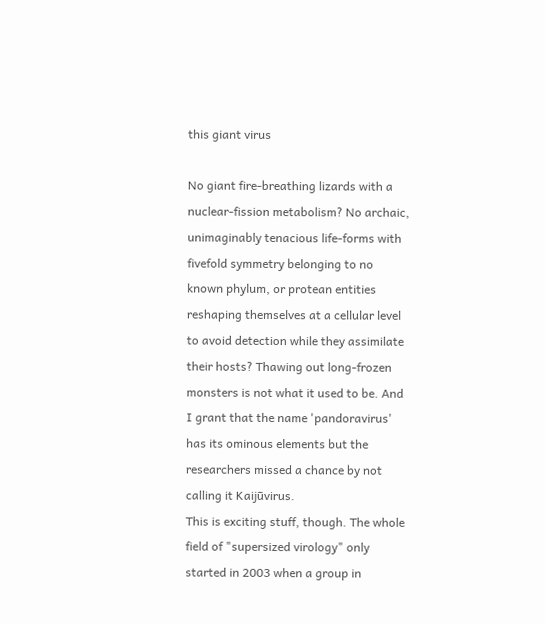this giant virus

No giant fire-breathing lizards with a nuclear-fission metabolism? No archaic, unimaginably tenacious life-forms with fivefold symmetry belonging to no known phylum, or protean entities reshaping themselves at a cellular level to avoid detection while they assimilate their hosts? Thawing out long-frozen monsters is not what it used to be. And I grant that the name 'pandoravirus' has its ominous elements but the researchers missed a chance by not calling it Kaijūvirus.
This is exciting stuff, though. The whole field of "supersized virology" only started in 2003 when a group in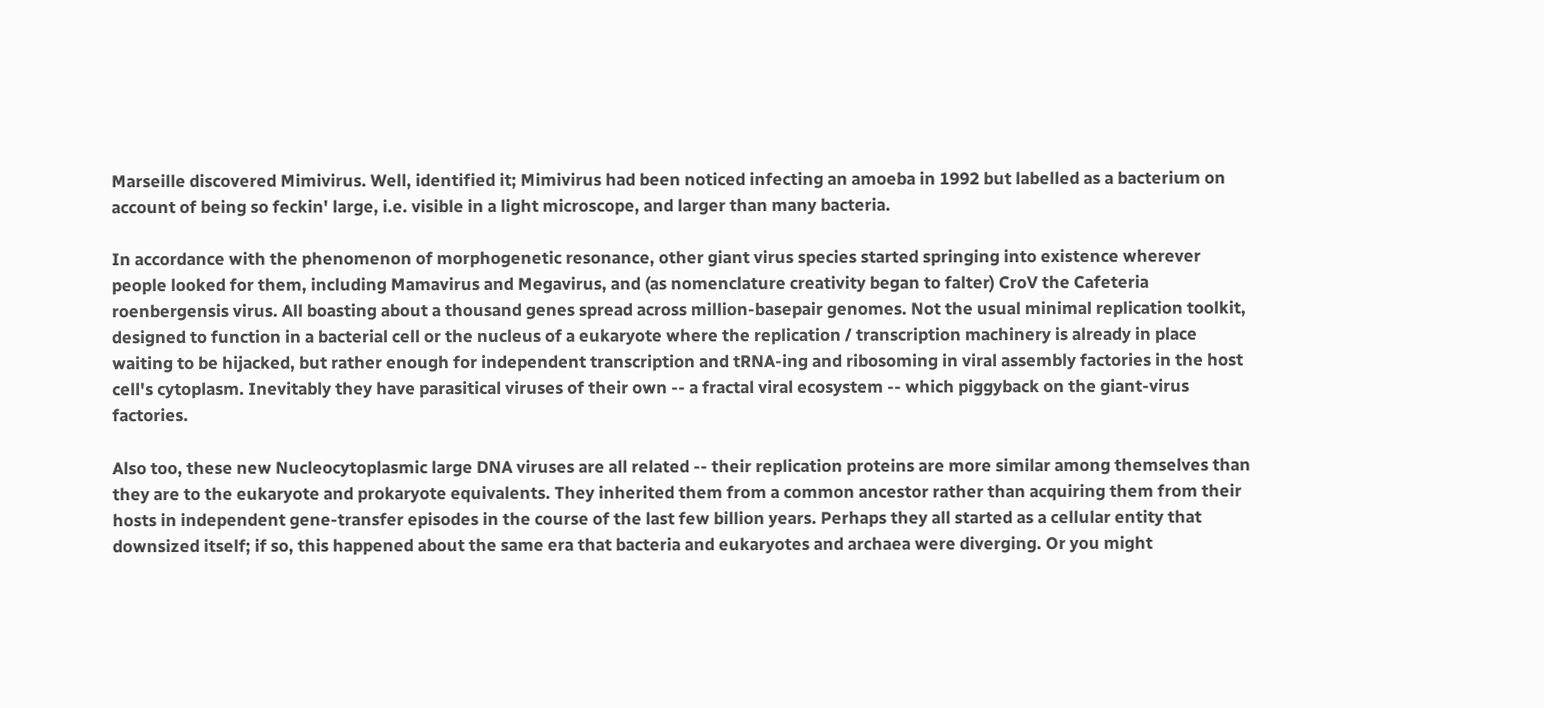Marseille discovered Mimivirus. Well, identified it; Mimivirus had been noticed infecting an amoeba in 1992 but labelled as a bacterium on account of being so feckin' large, i.e. visible in a light microscope, and larger than many bacteria.

In accordance with the phenomenon of morphogenetic resonance, other giant virus species started springing into existence wherever people looked for them, including Mamavirus and Megavirus, and (as nomenclature creativity began to falter) CroV the Cafeteria roenbergensis virus. All boasting about a thousand genes spread across million-basepair genomes. Not the usual minimal replication toolkit, designed to function in a bacterial cell or the nucleus of a eukaryote where the replication / transcription machinery is already in place waiting to be hijacked, but rather enough for independent transcription and tRNA-ing and ribosoming in viral assembly factories in the host cell's cytoplasm. Inevitably they have parasitical viruses of their own -- a fractal viral ecosystem -- which piggyback on the giant-virus factories.

Also too, these new Nucleocytoplasmic large DNA viruses are all related -- their replication proteins are more similar among themselves than they are to the eukaryote and prokaryote equivalents. They inherited them from a common ancestor rather than acquiring them from their hosts in independent gene-transfer episodes in the course of the last few billion years. Perhaps they all started as a cellular entity that downsized itself; if so, this happened about the same era that bacteria and eukaryotes and archaea were diverging. Or you might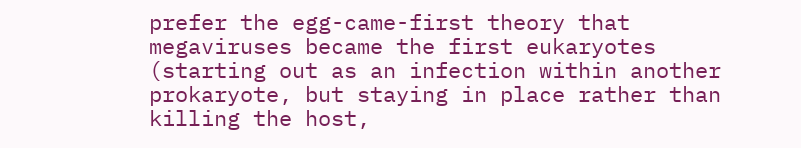prefer the egg-came-first theory that megaviruses became the first eukaryotes (starting out as an infection within another prokaryote, but staying in place rather than killing the host,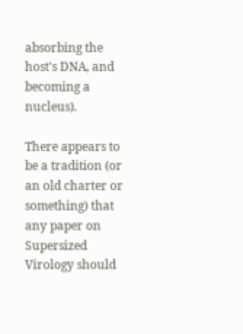absorbing the host's DNA, and becoming a nucleus).

There appears to be a tradition (or an old charter or something) that any paper on Supersized Virology should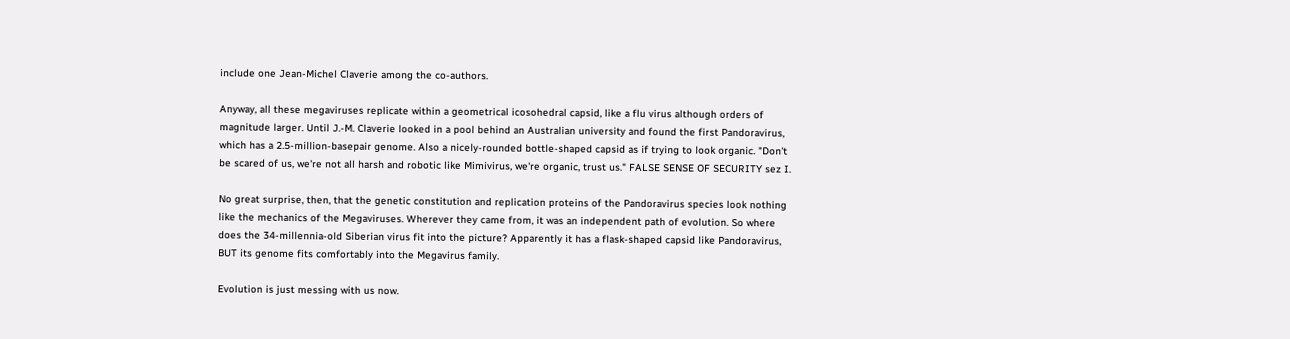include one Jean-Michel Claverie among the co-authors.

Anyway, all these megaviruses replicate within a geometrical icosohedral capsid, like a flu virus although orders of magnitude larger. Until J.-M. Claverie looked in a pool behind an Australian university and found the first Pandoravirus, which has a 2.5-million-basepair genome. Also a nicely-rounded bottle-shaped capsid as if trying to look organic. "Don't be scared of us, we're not all harsh and robotic like Mimivirus, we're organic, trust us." FALSE SENSE OF SECURITY sez I.

No great surprise, then, that the genetic constitution and replication proteins of the Pandoravirus species look nothing like the mechanics of the Megaviruses. Wherever they came from, it was an independent path of evolution. So where does the 34-millennia-old Siberian virus fit into the picture? Apparently it has a flask-shaped capsid like Pandoravirus, BUT its genome fits comfortably into the Megavirus family.

Evolution is just messing with us now.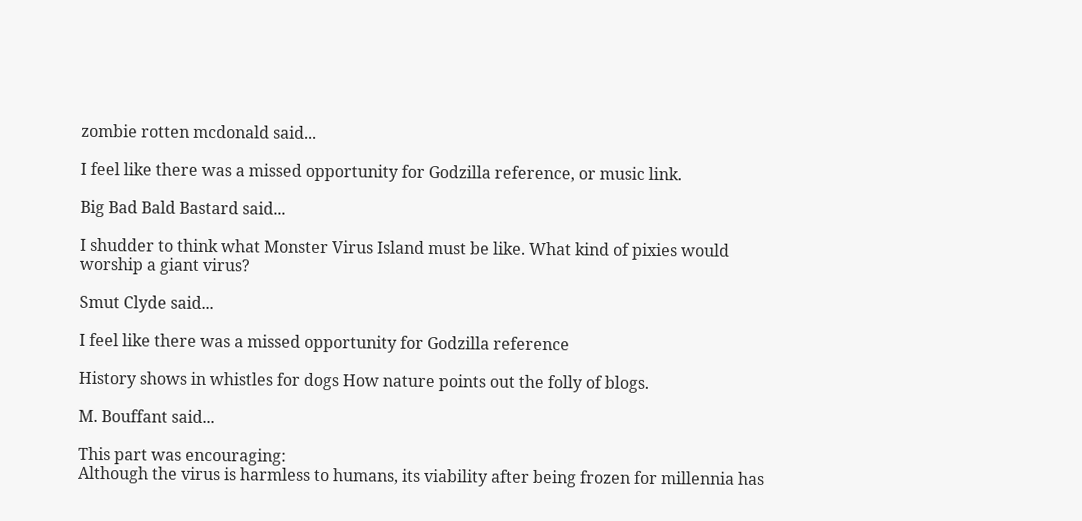zombie rotten mcdonald said...

I feel like there was a missed opportunity for Godzilla reference, or music link.

Big Bad Bald Bastard said...

I shudder to think what Monster Virus Island must be like. What kind of pixies would worship a giant virus?

Smut Clyde said...

I feel like there was a missed opportunity for Godzilla reference

History shows in whistles for dogs How nature points out the folly of blogs.

M. Bouffant said...

This part was encouraging:
Although the virus is harmless to humans, its viability after being frozen for millennia has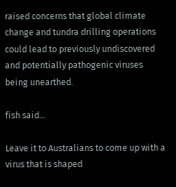raised concerns that global climate change and tundra drilling operations could lead to previously undiscovered and potentially pathogenic viruses being unearthed.

fish said...

Leave it to Australians to come up with a virus that is shaped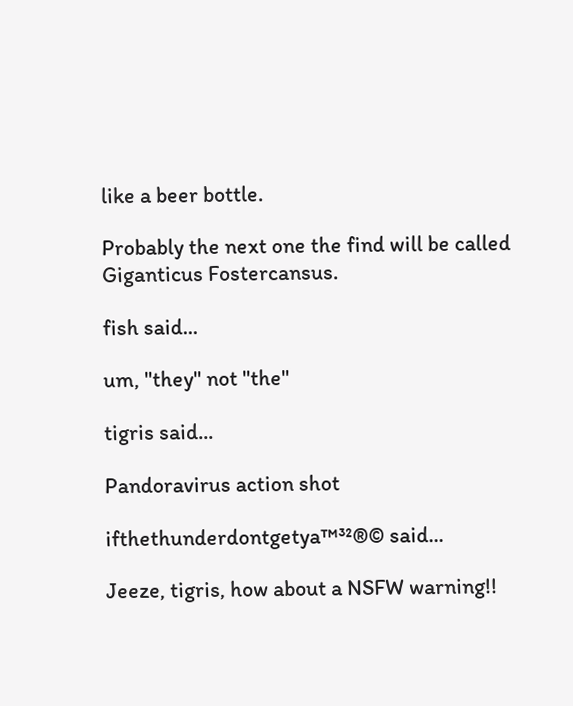like a beer bottle.

Probably the next one the find will be called Giganticus Fostercansus.

fish said...

um, "they" not "the"

tigris said...

Pandoravirus action shot

ifthethunderdontgetya™³²®© said...

Jeeze, tigris, how about a NSFW warning!!